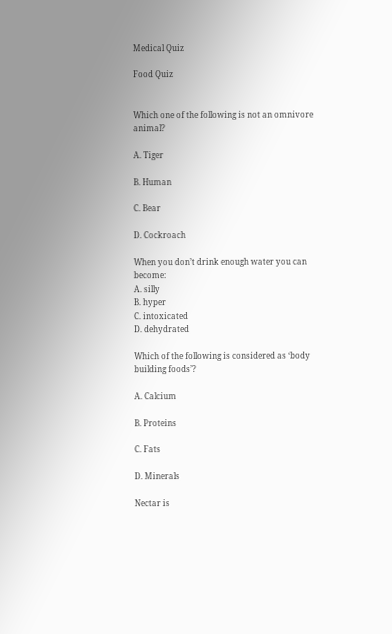Medical Quiz

Food Quiz


Which one of the following is not an omnivore animal?

A. Tiger

B. Human

C. Bear

D. Cockroach

When you don’t drink enough water you can become:
A. silly
B. hyper
C. intoxicated
D. dehydrated

Which of the following is considered as ‘body building foods’?

A. Calcium

B. Proteins

C. Fats

D. Minerals

Nectar is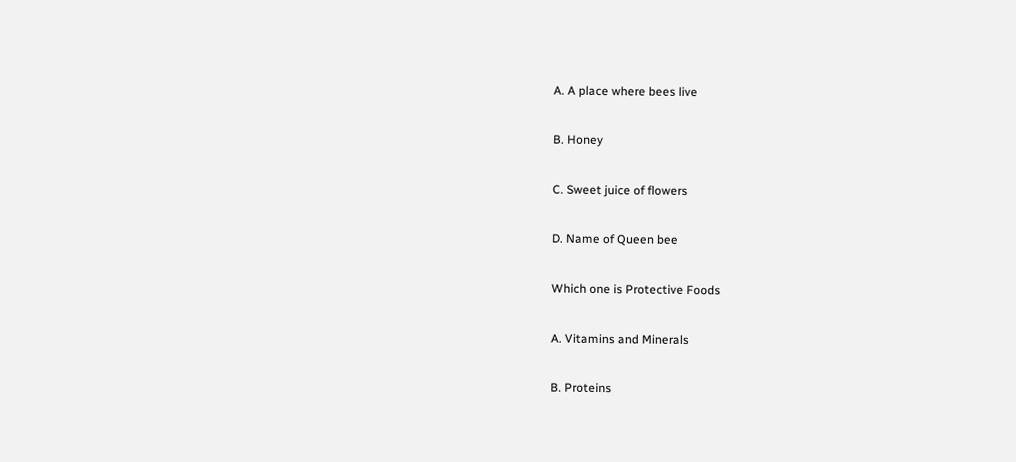A. A place where bees live

B. Honey

C. Sweet juice of flowers

D. Name of Queen bee

Which one is Protective Foods

A. Vitamins and Minerals

B. Proteins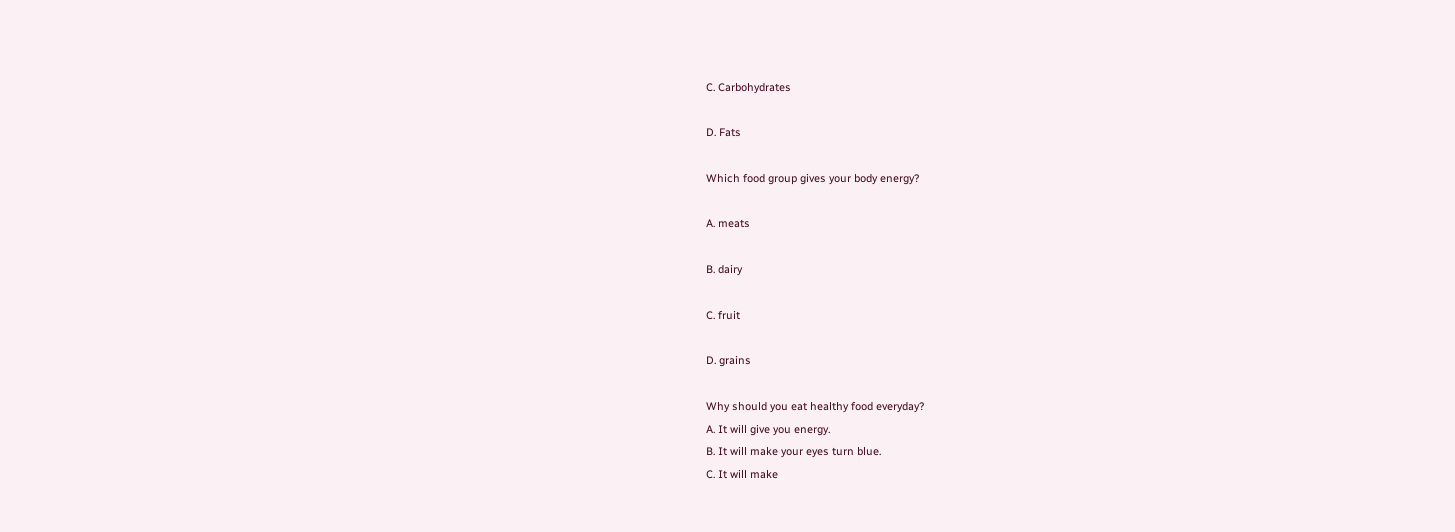C. Carbohydrates

D. Fats

Which food group gives your body energy?

A. meats

B. dairy

C. fruit

D. grains

Why should you eat healthy food everyday?
A. It will give you energy.
B. It will make your eyes turn blue.
C. It will make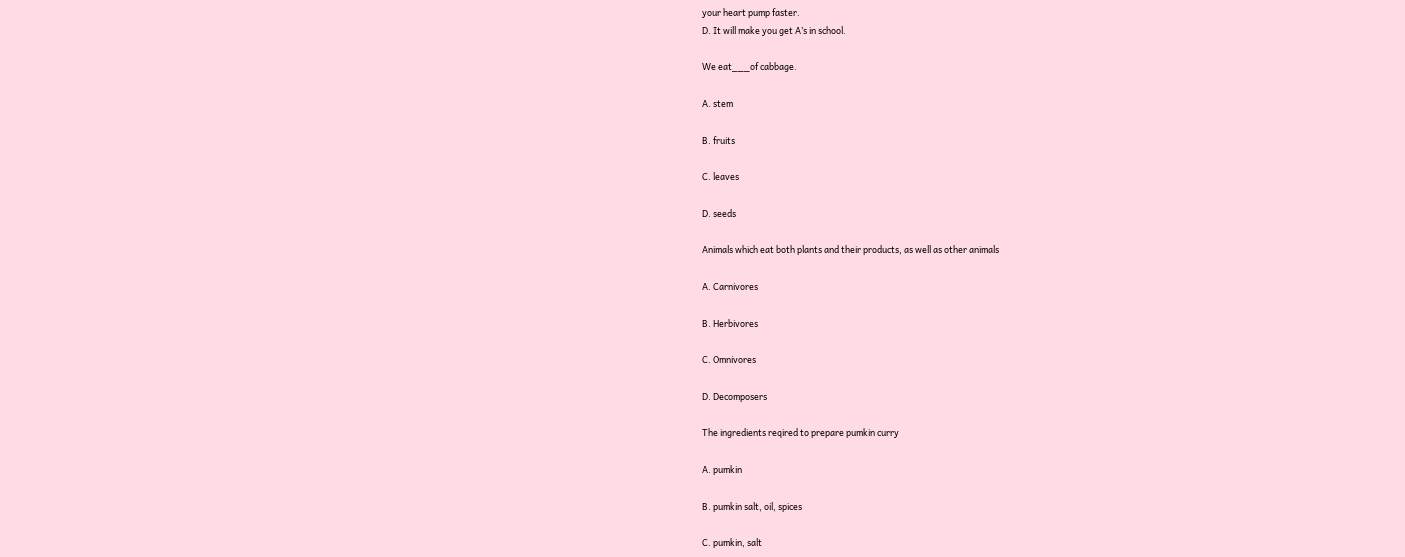your heart pump faster.
D. It will make you get A’s in school.

We eat___of cabbage.

A. stem

B. fruits

C. leaves

D. seeds

Animals which eat both plants and their products, as well as other animals

A. Carnivores

B. Herbivores

C. Omnivores

D. Decomposers

The ingredients reqired to prepare pumkin curry

A. pumkin

B. pumkin salt, oil, spices

C. pumkin, salt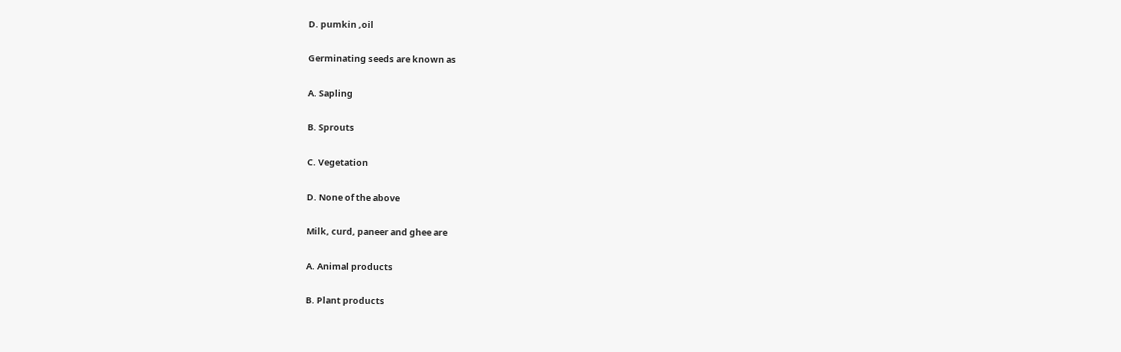D. pumkin ,oil

Germinating seeds are known as

A. Sapling

B. Sprouts

C. Vegetation

D. None of the above

Milk, curd, paneer and ghee are

A. Animal products

B. Plant products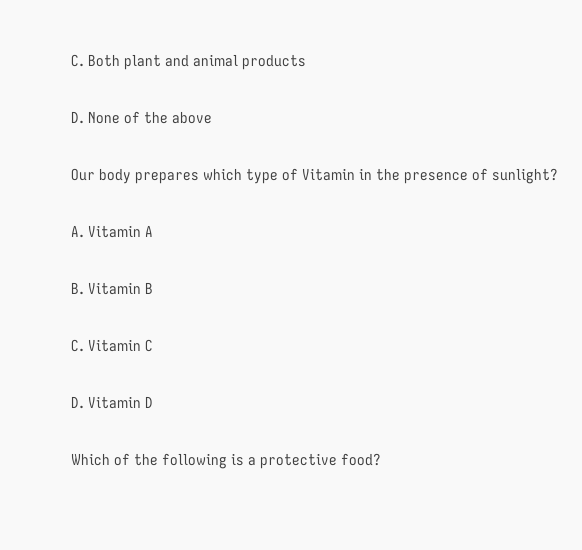C. Both plant and animal products

D. None of the above

Our body prepares which type of Vitamin in the presence of sunlight?

A. Vitamin A

B. Vitamin B

C. Vitamin C

D. Vitamin D

Which of the following is a protective food?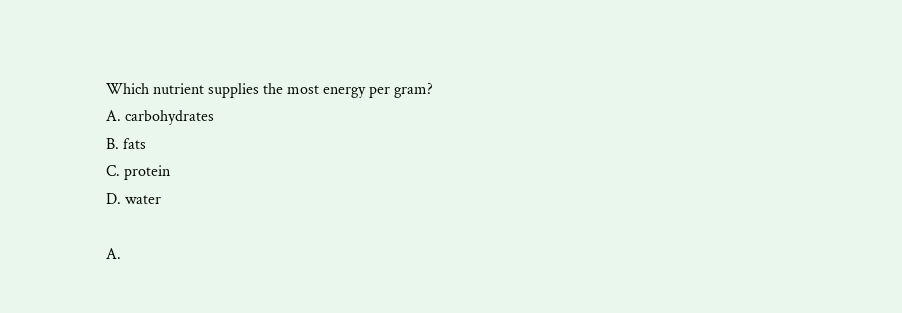Which nutrient supplies the most energy per gram?
A. carbohydrates
B. fats
C. protein
D. water

A.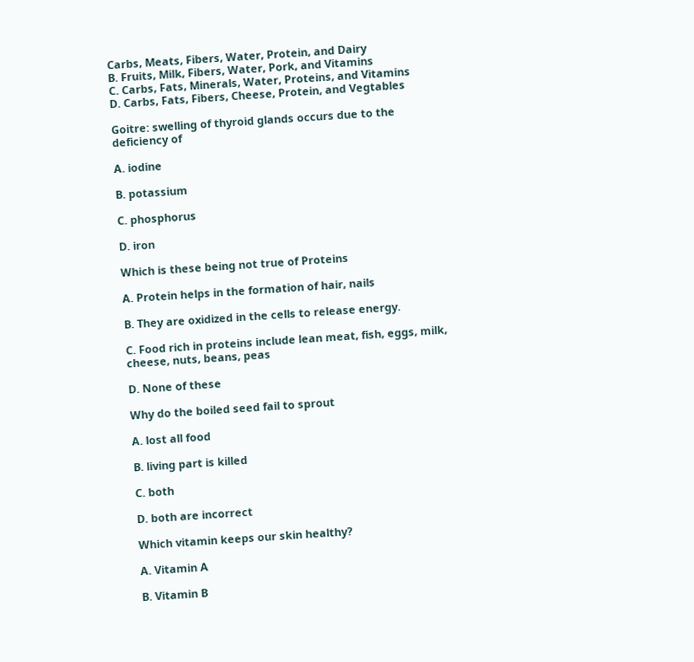Carbs, Meats, Fibers, Water, Protein, and Dairy
B. Fruits, Milk, Fibers, Water, Pork, and Vitamins
C. Carbs, Fats, Minerals, Water, Proteins, and Vitamins
D. Carbs, Fats, Fibers, Cheese, Protein, and Vegtables

Goitre: swelling of thyroid glands occurs due to the deficiency of

A. iodine

B. potassium

C. phosphorus

D. iron

Which is these being not true of Proteins

A. Protein helps in the formation of hair, nails

B. They are oxidized in the cells to release energy.

C. Food rich in proteins include lean meat, fish, eggs, milk, cheese, nuts, beans, peas

D. None of these

Why do the boiled seed fail to sprout

A. lost all food

B. living part is killed

C. both

D. both are incorrect

Which vitamin keeps our skin healthy?

A. Vitamin A

B. Vitamin B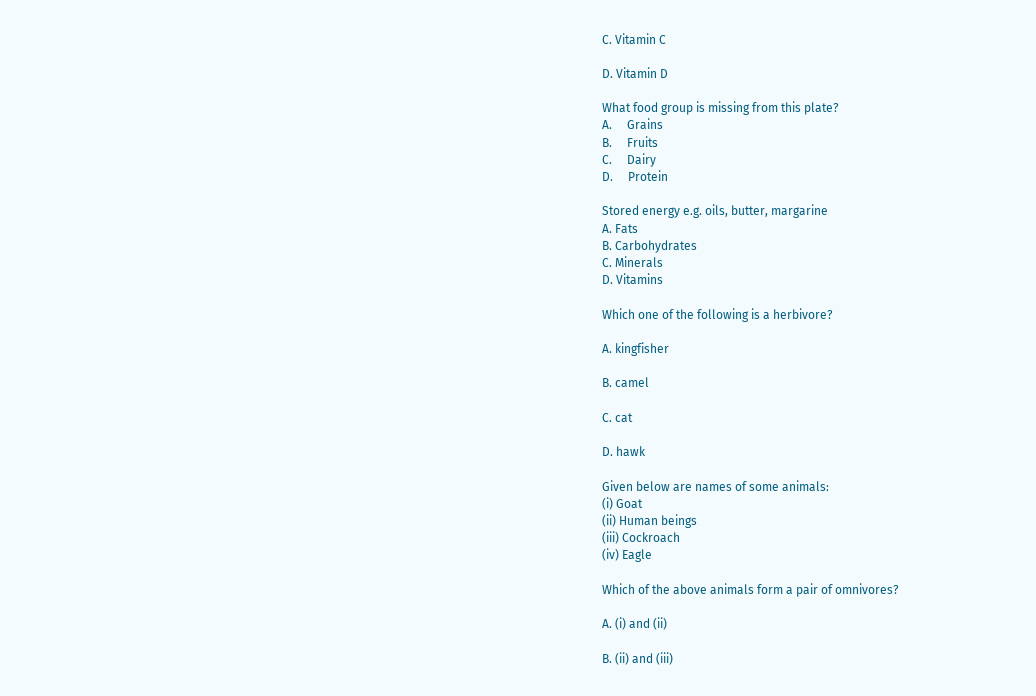C. Vitamin C

D. Vitamin D

What food group is missing from this plate?
A.     Grains
B.     Fruits
C.     Dairy
D.     Protein

Stored energy e.g. oils, butter, margarine
A. Fats
B. Carbohydrates
C. Minerals
D. Vitamins

Which one of the following is a herbivore?

A. kingfisher

B. camel

C. cat

D. hawk

Given below are names of some animals:
(i) Goat
(ii) Human beings
(iii) Cockroach
(iv) Eagle

Which of the above animals form a pair of omnivores?

A. (i) and (ii)

B. (ii) and (iii)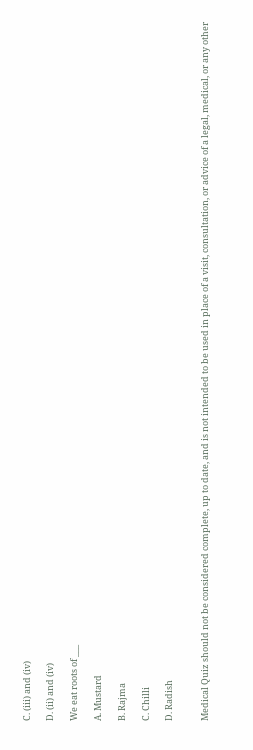C. (iii) and (iv)

D. (ii) and (iv)

We eat roots of ___

A. Mustard

B. Rajma

C. Chilli

D. Radish


Medical Quiz should not be considered complete, up to date, and is not intended to be used in place of a visit, consultation, or advice of a legal, medical, or any other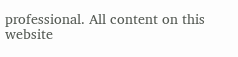professional. All content on this website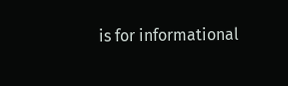is for informational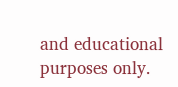and educational purposes only.